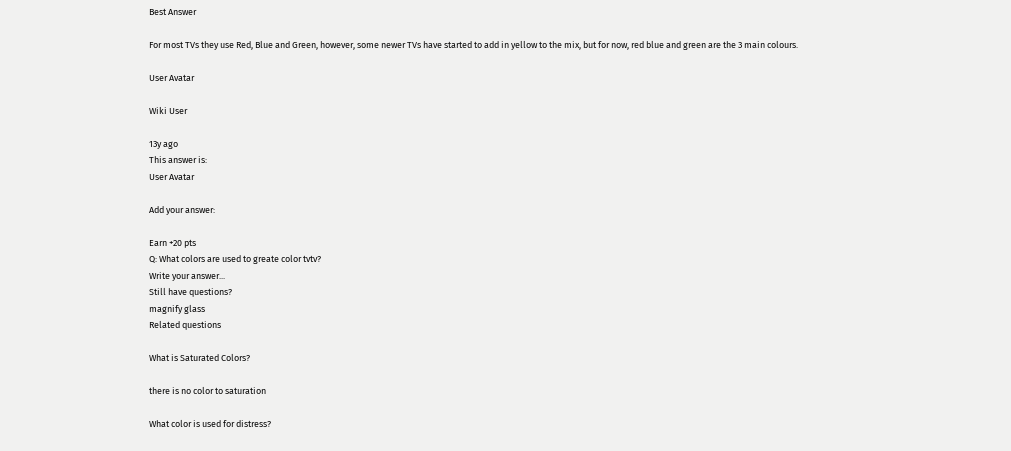Best Answer

For most TVs they use Red, Blue and Green, however, some newer TVs have started to add in yellow to the mix, but for now, red blue and green are the 3 main colours.

User Avatar

Wiki User

13y ago
This answer is:
User Avatar

Add your answer:

Earn +20 pts
Q: What colors are used to greate color tvtv?
Write your answer...
Still have questions?
magnify glass
Related questions

What is Saturated Colors?

there is no color to saturation

What color is used for distress?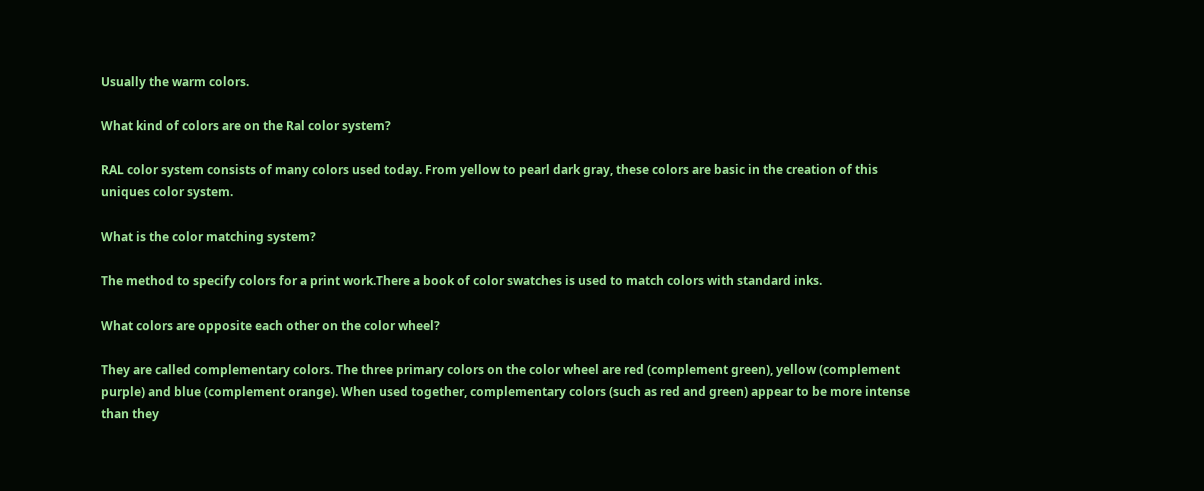Usually the warm colors.

What kind of colors are on the Ral color system?

RAL color system consists of many colors used today. From yellow to pearl dark gray, these colors are basic in the creation of this uniques color system.

What is the color matching system?

The method to specify colors for a print work.There a book of color swatches is used to match colors with standard inks.

What colors are opposite each other on the color wheel?

They are called complementary colors. The three primary colors on the color wheel are red (complement green), yellow (complement purple) and blue (complement orange). When used together, complementary colors (such as red and green) appear to be more intense than they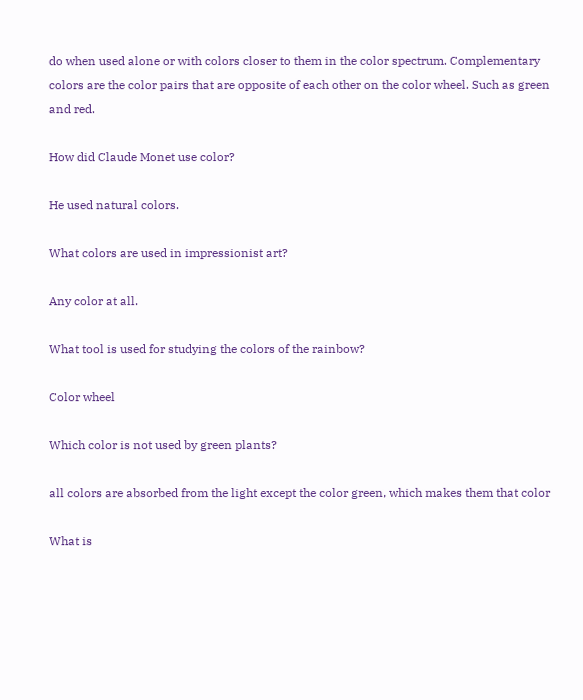do when used alone or with colors closer to them in the color spectrum. Complementary colors are the color pairs that are opposite of each other on the color wheel. Such as green and red.

How did Claude Monet use color?

He used natural colors.

What colors are used in impressionist art?

Any color at all.

What tool is used for studying the colors of the rainbow?

Color wheel

Which color is not used by green plants?

all colors are absorbed from the light except the color green, which makes them that color

What is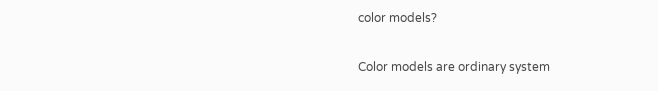color models?

Color models are ordinary system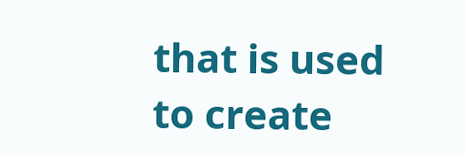that is used to create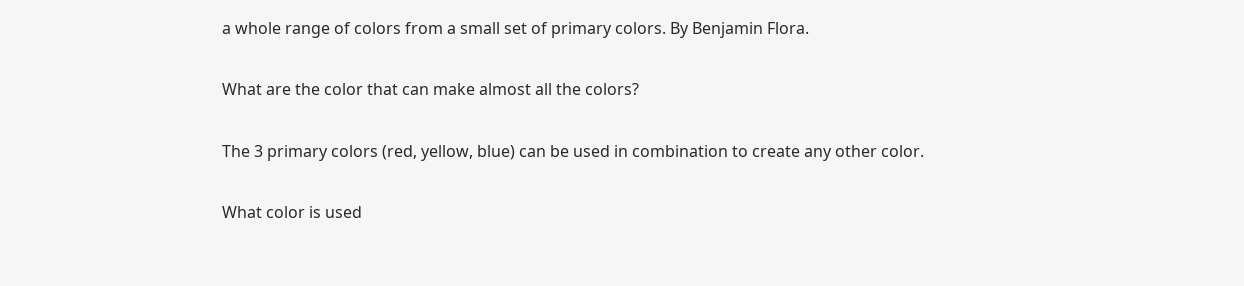a whole range of colors from a small set of primary colors. By Benjamin Flora.

What are the color that can make almost all the colors?

The 3 primary colors (red, yellow, blue) can be used in combination to create any other color.

What color is used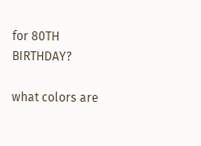for 80TH BIRTHDAY?

what colors are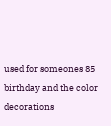used for someones 85 birthday and the color decorations